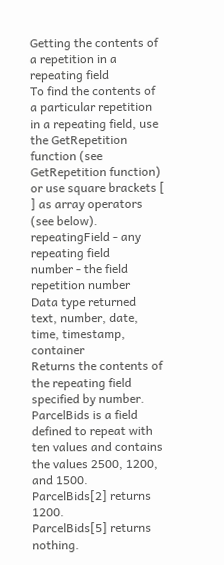Getting the contents of a repetition in a repeating field
To find the contents of a particular repetition in a repeating field, use the GetRepetition function (see GetRepetition function) or use square brackets [ ] as array operators (see below).
repeatingField - any repeating field
number - the field repetition number
Data type returned
text, number, date, time, timestamp, container
Returns the contents of the repeating field specified by number.
ParcelBids is a field defined to repeat with ten values and contains the values 2500, 1200, and 1500.
ParcelBids[2] returns 1200.
ParcelBids[5] returns nothing.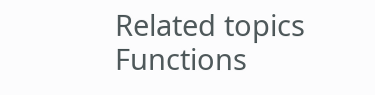Related topics
Functions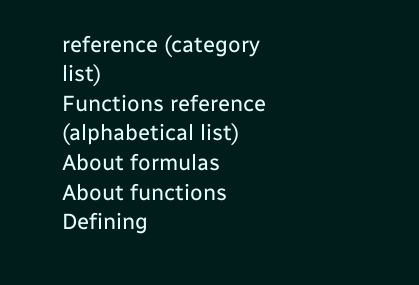reference (category list)
Functions reference (alphabetical list)
About formulas
About functions
Defining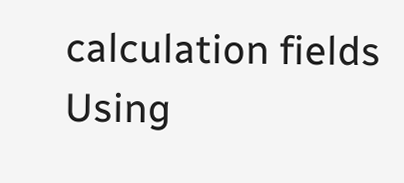calculation fields
Using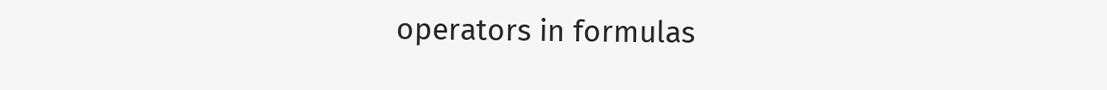operators in formulas